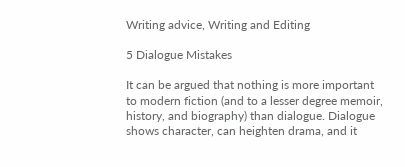Writing advice, Writing and Editing

5 Dialogue Mistakes

It can be argued that nothing is more important to modern fiction (and to a lesser degree memoir, history, and biography) than dialogue. Dialogue shows character, can heighten drama, and it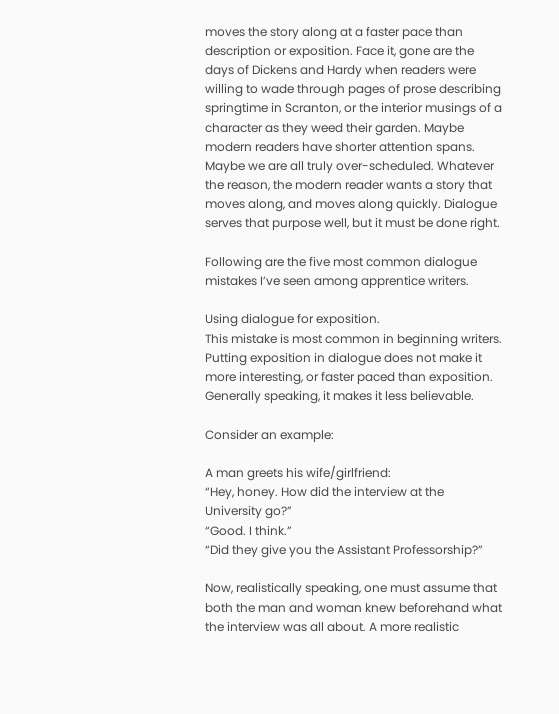moves the story along at a faster pace than description or exposition. Face it, gone are the days of Dickens and Hardy when readers were willing to wade through pages of prose describing springtime in Scranton, or the interior musings of a character as they weed their garden. Maybe modern readers have shorter attention spans. Maybe we are all truly over-scheduled. Whatever the reason, the modern reader wants a story that moves along, and moves along quickly. Dialogue serves that purpose well, but it must be done right.

Following are the five most common dialogue mistakes I’ve seen among apprentice writers.

Using dialogue for exposition.
This mistake is most common in beginning writers. Putting exposition in dialogue does not make it more interesting, or faster paced than exposition. Generally speaking, it makes it less believable.

Consider an example:

A man greets his wife/girlfriend:
“Hey, honey. How did the interview at the University go?”
“Good. I think.”
“Did they give you the Assistant Professorship?”

Now, realistically speaking, one must assume that both the man and woman knew beforehand what the interview was all about. A more realistic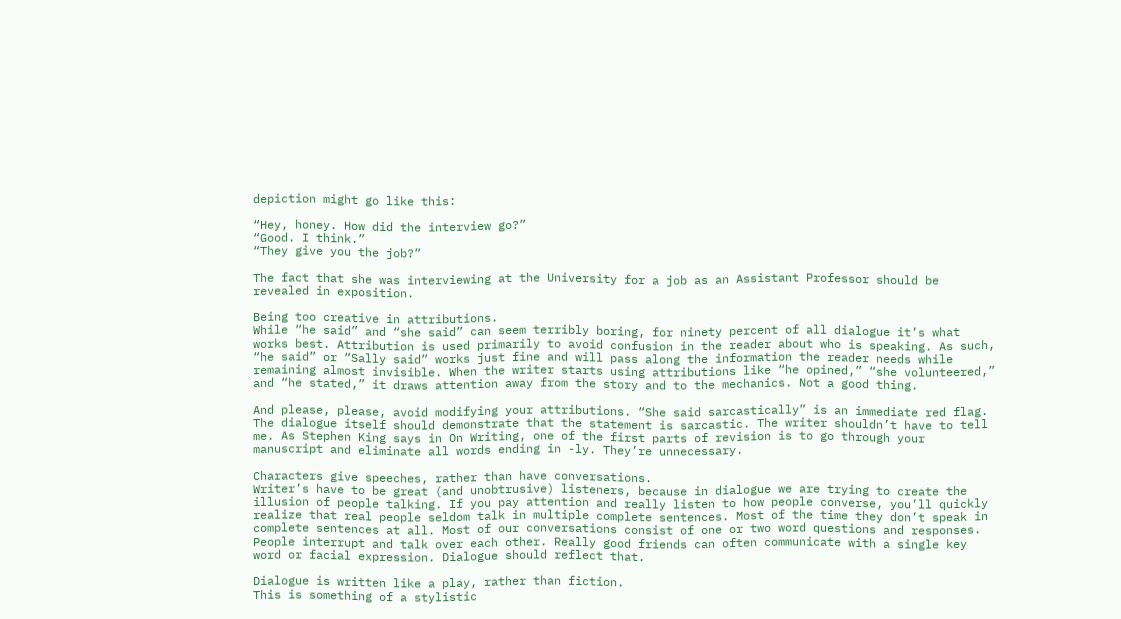depiction might go like this:

“Hey, honey. How did the interview go?”
“Good. I think.”
“They give you the job?”

The fact that she was interviewing at the University for a job as an Assistant Professor should be revealed in exposition.

Being too creative in attributions.
While “he said” and “she said” can seem terribly boring, for ninety percent of all dialogue it’s what works best. Attribution is used primarily to avoid confusion in the reader about who is speaking. As such, “he said” or “Sally said” works just fine and will pass along the information the reader needs while remaining almost invisible. When the writer starts using attributions like “he opined,” “she volunteered,” and “he stated,” it draws attention away from the story and to the mechanics. Not a good thing.

And please, please, avoid modifying your attributions. “She said sarcastically” is an immediate red flag. The dialogue itself should demonstrate that the statement is sarcastic. The writer shouldn’t have to tell me. As Stephen King says in On Writing, one of the first parts of revision is to go through your manuscript and eliminate all words ending in -ly. They’re unnecessary.

Characters give speeches, rather than have conversations.
Writer’s have to be great (and unobtrusive) listeners, because in dialogue we are trying to create the illusion of people talking. If you pay attention and really listen to how people converse, you’ll quickly realize that real people seldom talk in multiple complete sentences. Most of the time they don’t speak in complete sentences at all. Most of our conversations consist of one or two word questions and responses. People interrupt and talk over each other. Really good friends can often communicate with a single key word or facial expression. Dialogue should reflect that.

Dialogue is written like a play, rather than fiction.
This is something of a stylistic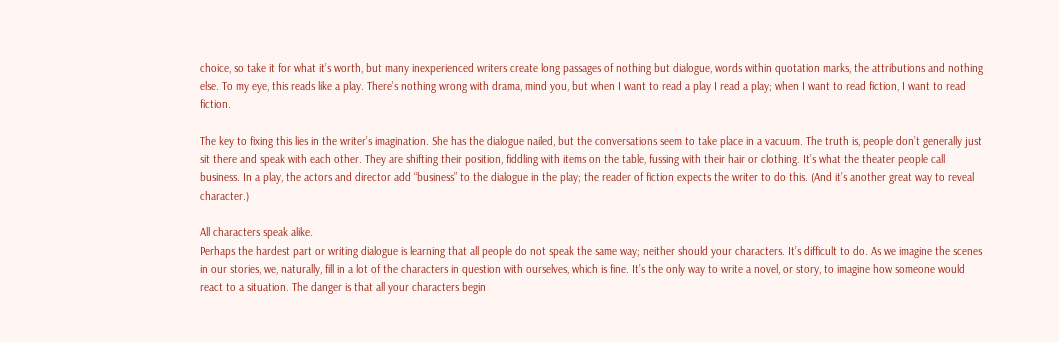choice, so take it for what it’s worth, but many inexperienced writers create long passages of nothing but dialogue, words within quotation marks, the attributions and nothing else. To my eye, this reads like a play. There’s nothing wrong with drama, mind you, but when I want to read a play I read a play; when I want to read fiction, I want to read fiction.

The key to fixing this lies in the writer’s imagination. She has the dialogue nailed, but the conversations seem to take place in a vacuum. The truth is, people don’t generally just sit there and speak with each other. They are shifting their position, fiddling with items on the table, fussing with their hair or clothing. It’s what the theater people call business. In a play, the actors and director add “business” to the dialogue in the play; the reader of fiction expects the writer to do this. (And it’s another great way to reveal character.)

All characters speak alike.
Perhaps the hardest part or writing dialogue is learning that all people do not speak the same way; neither should your characters. It’s difficult to do. As we imagine the scenes in our stories, we, naturally, fill in a lot of the characters in question with ourselves, which is fine. It’s the only way to write a novel, or story, to imagine how someone would react to a situation. The danger is that all your characters begin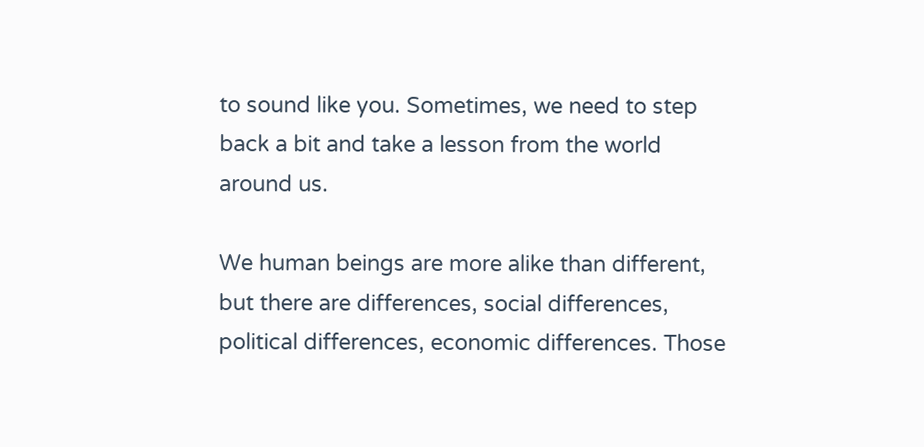to sound like you. Sometimes, we need to step back a bit and take a lesson from the world around us.

We human beings are more alike than different, but there are differences, social differences, political differences, economic differences. Those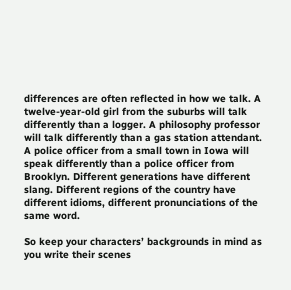differences are often reflected in how we talk. A twelve-year-old girl from the suburbs will talk differently than a logger. A philosophy professor will talk differently than a gas station attendant. A police officer from a small town in Iowa will speak differently than a police officer from Brooklyn. Different generations have different slang. Different regions of the country have different idioms, different pronunciations of the same word.

So keep your characters’ backgrounds in mind as you write their scenes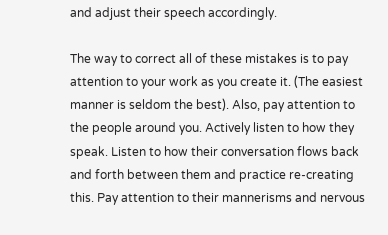and adjust their speech accordingly.

The way to correct all of these mistakes is to pay attention to your work as you create it. (The easiest manner is seldom the best). Also, pay attention to the people around you. Actively listen to how they speak. Listen to how their conversation flows back and forth between them and practice re-creating this. Pay attention to their mannerisms and nervous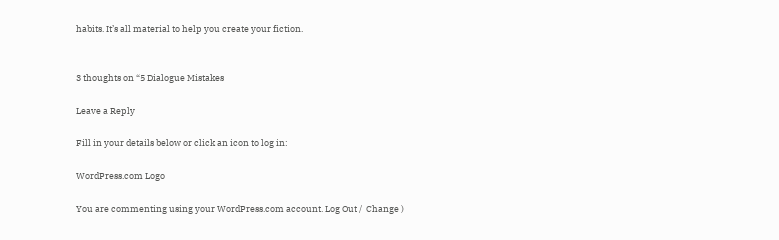habits. It’s all material to help you create your fiction.


3 thoughts on “5 Dialogue Mistakes

Leave a Reply

Fill in your details below or click an icon to log in:

WordPress.com Logo

You are commenting using your WordPress.com account. Log Out /  Change )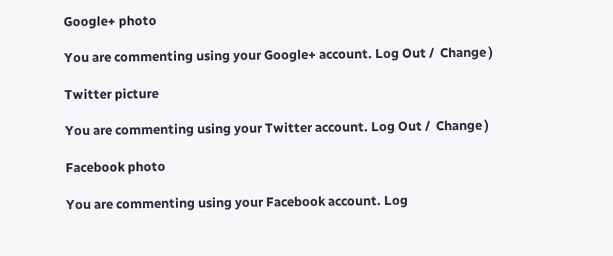Google+ photo

You are commenting using your Google+ account. Log Out /  Change )

Twitter picture

You are commenting using your Twitter account. Log Out /  Change )

Facebook photo

You are commenting using your Facebook account. Log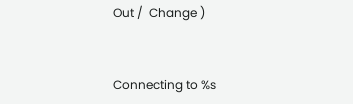Out /  Change )


Connecting to %s